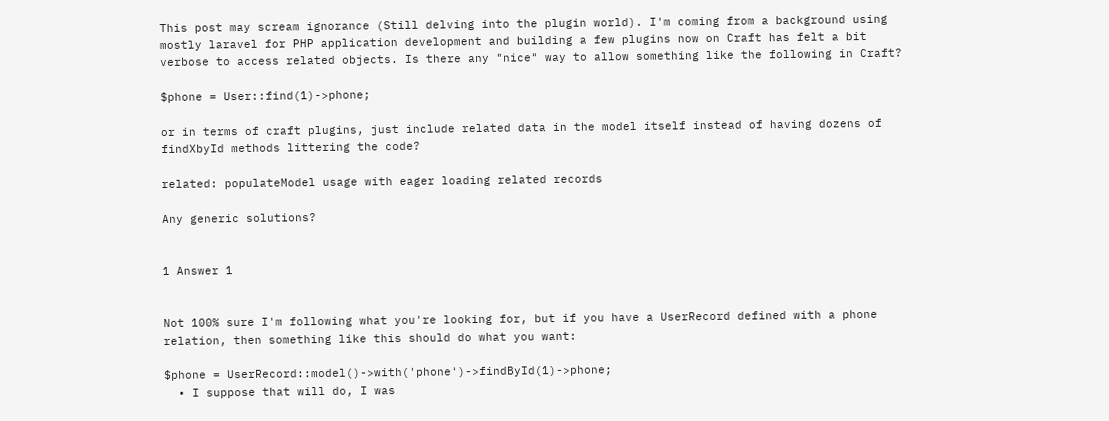This post may scream ignorance (Still delving into the plugin world). I'm coming from a background using mostly laravel for PHP application development and building a few plugins now on Craft has felt a bit verbose to access related objects. Is there any "nice" way to allow something like the following in Craft?

$phone = User::find(1)->phone;

or in terms of craft plugins, just include related data in the model itself instead of having dozens of findXbyId methods littering the code?

related: populateModel usage with eager loading related records

Any generic solutions?


1 Answer 1


Not 100% sure I'm following what you're looking for, but if you have a UserRecord defined with a phone relation, then something like this should do what you want:

$phone = UserRecord::model()->with('phone')->findById(1)->phone;
  • I suppose that will do, I was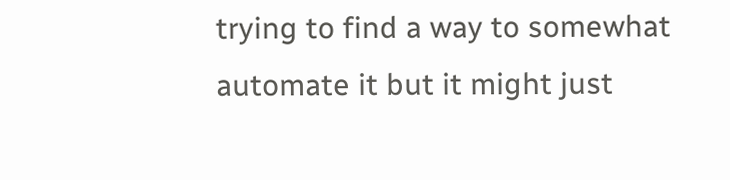trying to find a way to somewhat automate it but it might just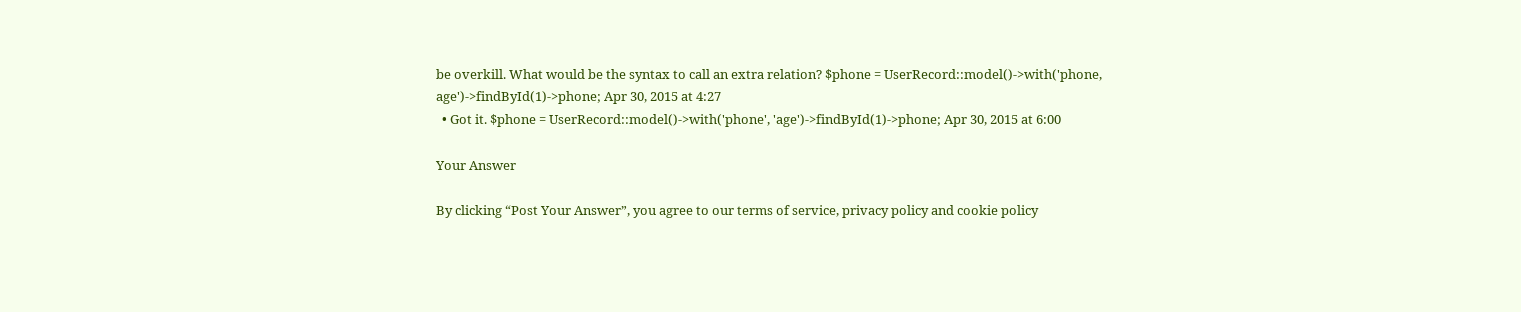be overkill. What would be the syntax to call an extra relation? $phone = UserRecord::model()->with('phone, age')->findById(1)->phone; Apr 30, 2015 at 4:27
  • Got it. $phone = UserRecord::model()->with('phone', 'age')->findById(1)->phone; Apr 30, 2015 at 6:00

Your Answer

By clicking “Post Your Answer”, you agree to our terms of service, privacy policy and cookie policy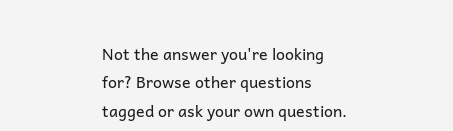Not the answer you're looking for? Browse other questions tagged or ask your own question.